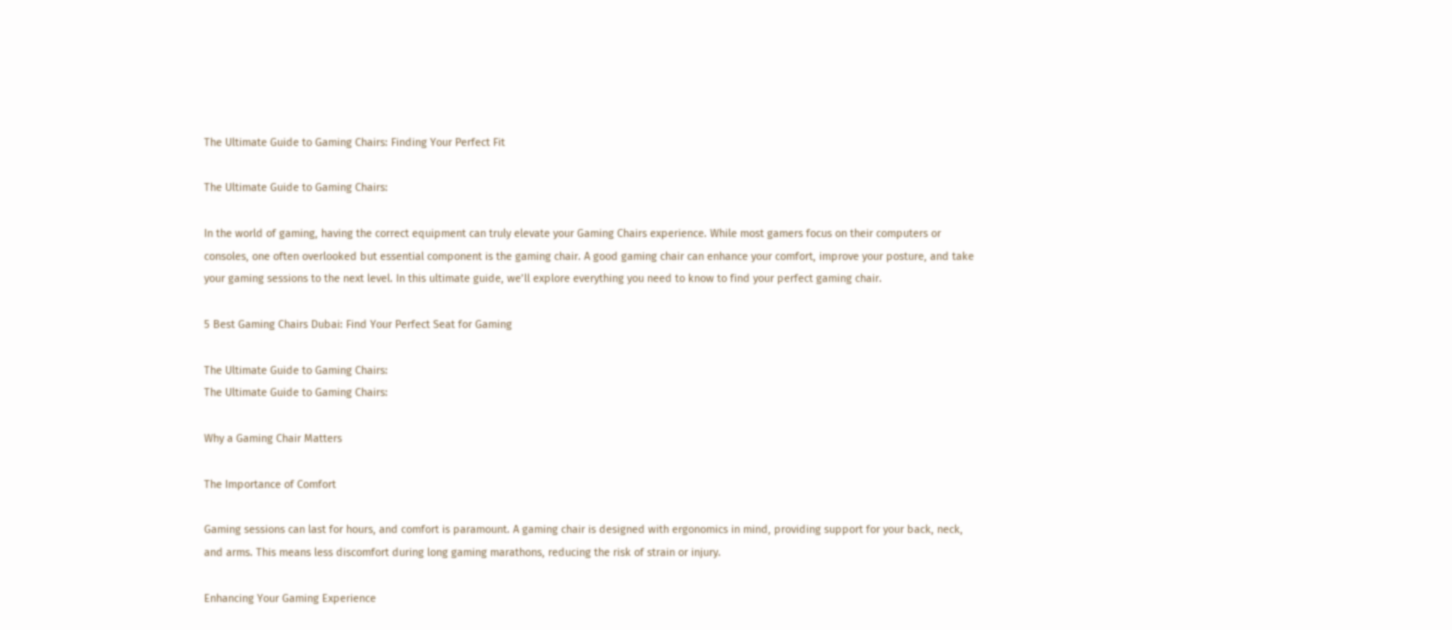The Ultimate Guide to Gaming Chairs: Finding Your Perfect Fit

The Ultimate Guide to Gaming Chairs:

In the world of gaming, having the correct equipment can truly elevate your Gaming Chairs experience. While most gamers focus on their computers or consoles, one often overlooked but essential component is the gaming chair. A good gaming chair can enhance your comfort, improve your posture, and take your gaming sessions to the next level. In this ultimate guide, we’ll explore everything you need to know to find your perfect gaming chair.

5 Best Gaming Chairs Dubai: Find Your Perfect Seat for Gaming

The Ultimate Guide to Gaming Chairs:
The Ultimate Guide to Gaming Chairs:

Why a Gaming Chair Matters

The Importance of Comfort

Gaming sessions can last for hours, and comfort is paramount. A gaming chair is designed with ergonomics in mind, providing support for your back, neck, and arms. This means less discomfort during long gaming marathons, reducing the risk of strain or injury.

Enhancing Your Gaming Experience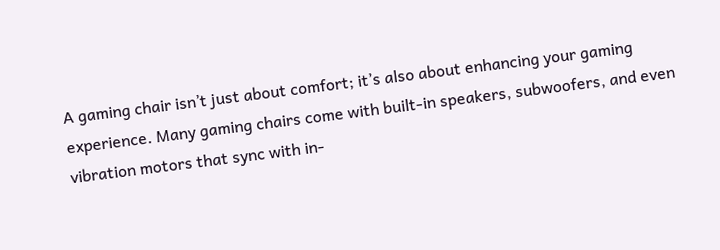A gaming chair isn’t just about comfort; it’s also about enhancing your gaming experience. Many gaming chairs come with built-in speakers, subwoofers, and even vibration motors that sync with in-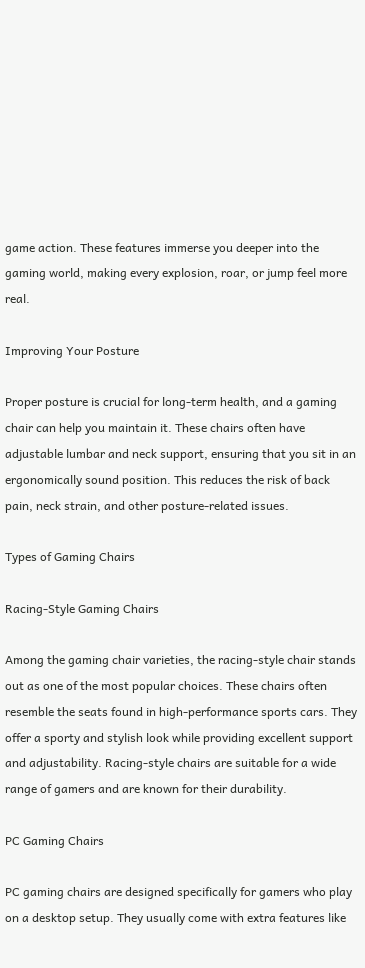game action. These features immerse you deeper into the gaming world, making every explosion, roar, or jump feel more real.

Improving Your Posture

Proper posture is crucial for long-term health, and a gaming chair can help you maintain it. These chairs often have adjustable lumbar and neck support, ensuring that you sit in an ergonomically sound position. This reduces the risk of back pain, neck strain, and other posture-related issues.

Types of Gaming Chairs

Racing-Style Gaming Chairs

Among the gaming chair varieties, the racing-style chair stands out as one of the most popular choices. These chairs often resemble the seats found in high-performance sports cars. They offer a sporty and stylish look while providing excellent support and adjustability. Racing-style chairs are suitable for a wide range of gamers and are known for their durability.

PC Gaming Chairs

PC gaming chairs are designed specifically for gamers who play on a desktop setup. They usually come with extra features like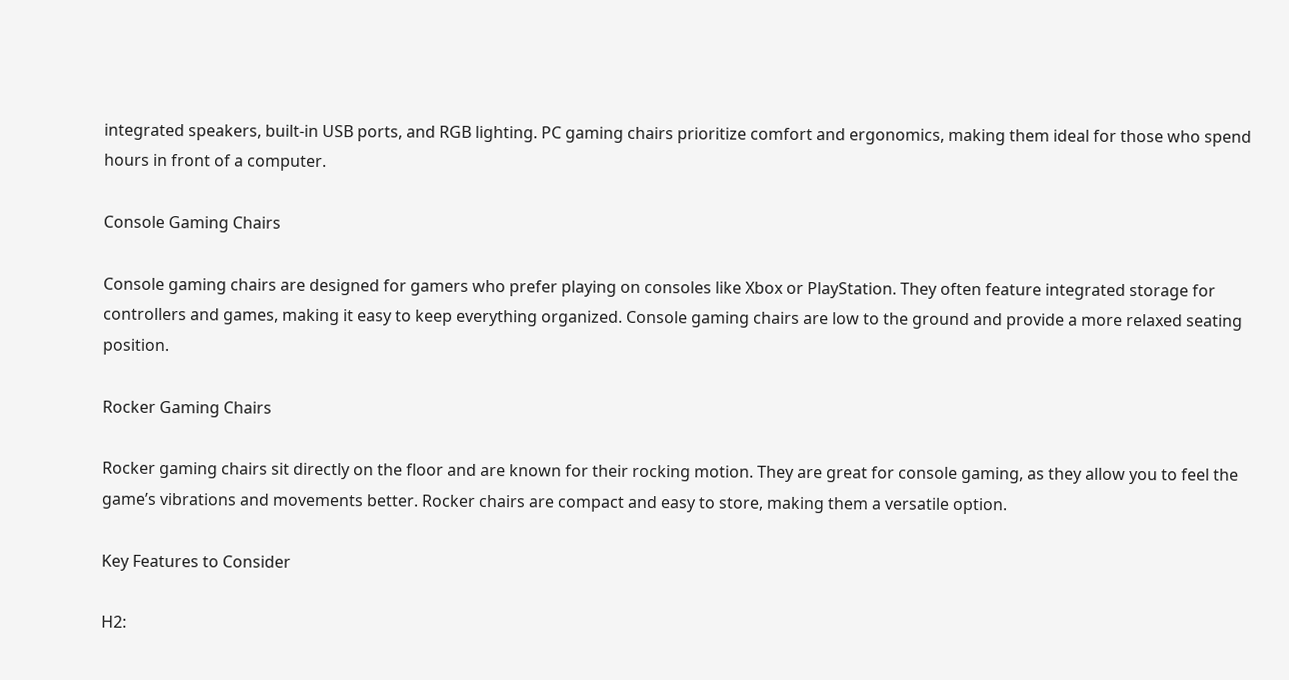integrated speakers, built-in USB ports, and RGB lighting. PC gaming chairs prioritize comfort and ergonomics, making them ideal for those who spend hours in front of a computer.

Console Gaming Chairs

Console gaming chairs are designed for gamers who prefer playing on consoles like Xbox or PlayStation. They often feature integrated storage for controllers and games, making it easy to keep everything organized. Console gaming chairs are low to the ground and provide a more relaxed seating position.

Rocker Gaming Chairs

Rocker gaming chairs sit directly on the floor and are known for their rocking motion. They are great for console gaming, as they allow you to feel the game’s vibrations and movements better. Rocker chairs are compact and easy to store, making them a versatile option.

Key Features to Consider

H2: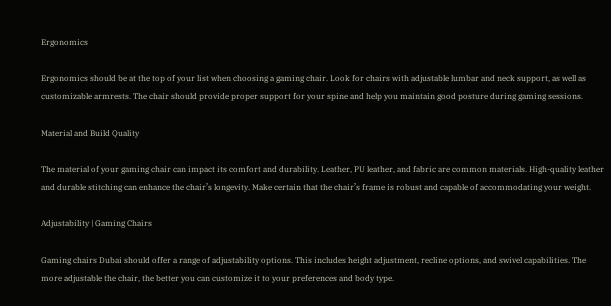Ergonomics

Ergonomics should be at the top of your list when choosing a gaming chair. Look for chairs with adjustable lumbar and neck support, as well as customizable armrests. The chair should provide proper support for your spine and help you maintain good posture during gaming sessions.

Material and Build Quality

The material of your gaming chair can impact its comfort and durability. Leather, PU leather, and fabric are common materials. High-quality leather and durable stitching can enhance the chair’s longevity. Make certain that the chair’s frame is robust and capable of accommodating your weight.

Adjustability | Gaming Chairs

Gaming chairs Dubai should offer a range of adjustability options. This includes height adjustment, recline options, and swivel capabilities. The more adjustable the chair, the better you can customize it to your preferences and body type.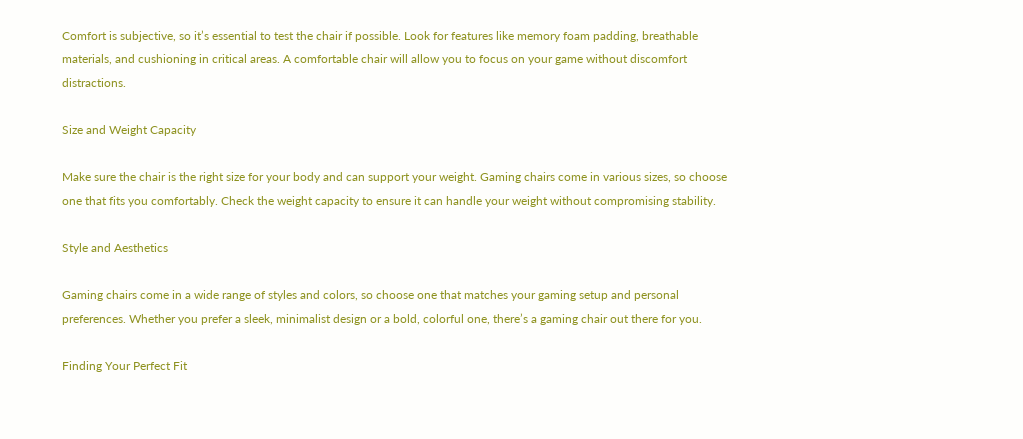Comfort is subjective, so it’s essential to test the chair if possible. Look for features like memory foam padding, breathable materials, and cushioning in critical areas. A comfortable chair will allow you to focus on your game without discomfort distractions.

Size and Weight Capacity

Make sure the chair is the right size for your body and can support your weight. Gaming chairs come in various sizes, so choose one that fits you comfortably. Check the weight capacity to ensure it can handle your weight without compromising stability.

Style and Aesthetics

Gaming chairs come in a wide range of styles and colors, so choose one that matches your gaming setup and personal preferences. Whether you prefer a sleek, minimalist design or a bold, colorful one, there’s a gaming chair out there for you.

Finding Your Perfect Fit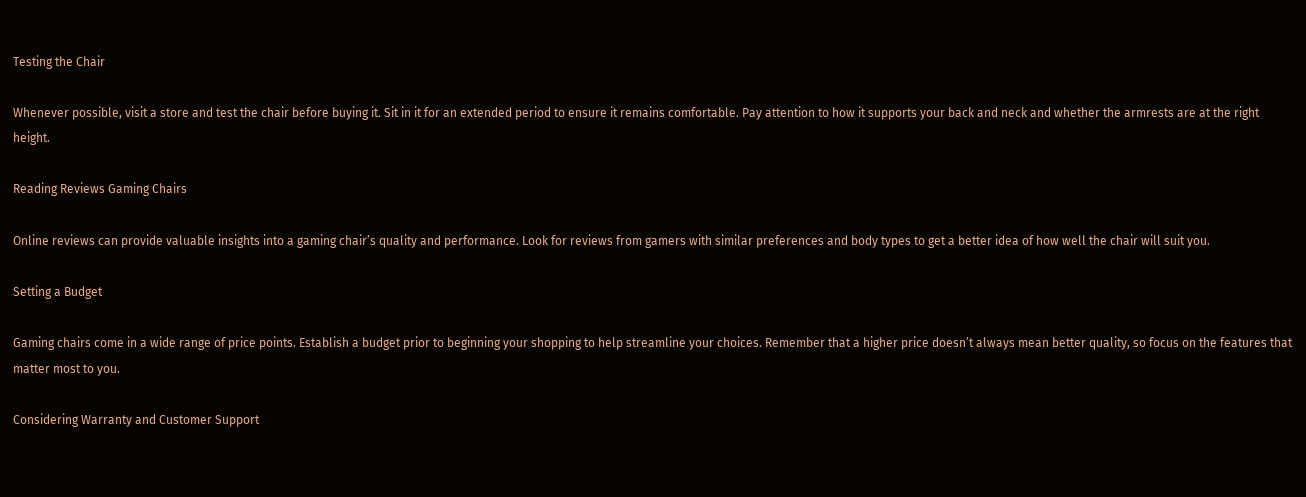Testing the Chair

Whenever possible, visit a store and test the chair before buying it. Sit in it for an extended period to ensure it remains comfortable. Pay attention to how it supports your back and neck and whether the armrests are at the right height.

Reading Reviews Gaming Chairs

Online reviews can provide valuable insights into a gaming chair’s quality and performance. Look for reviews from gamers with similar preferences and body types to get a better idea of how well the chair will suit you.

Setting a Budget

Gaming chairs come in a wide range of price points. Establish a budget prior to beginning your shopping to help streamline your choices. Remember that a higher price doesn’t always mean better quality, so focus on the features that matter most to you.

Considering Warranty and Customer Support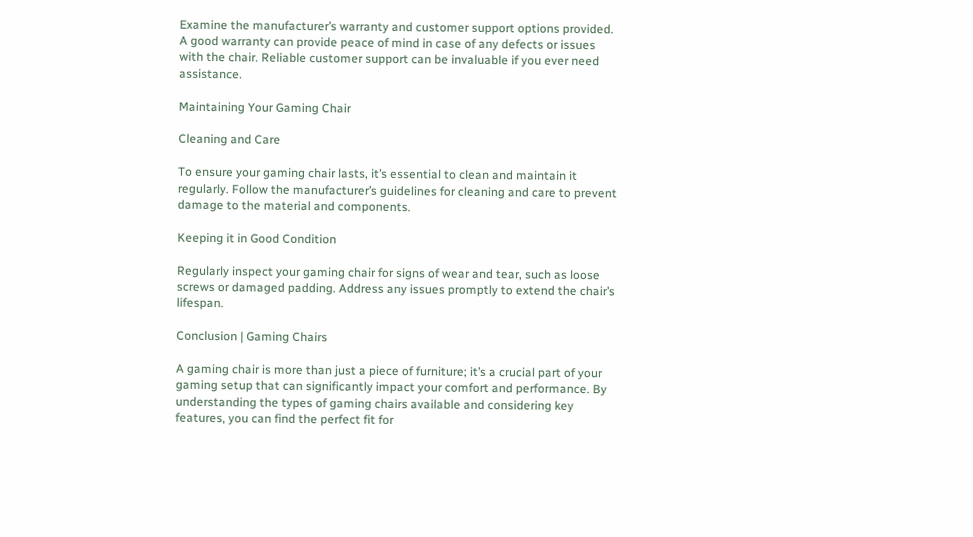Examine the manufacturer’s warranty and customer support options provided. A good warranty can provide peace of mind in case of any defects or issues with the chair. Reliable customer support can be invaluable if you ever need assistance.

Maintaining Your Gaming Chair

Cleaning and Care

To ensure your gaming chair lasts, it’s essential to clean and maintain it regularly. Follow the manufacturer’s guidelines for cleaning and care to prevent damage to the material and components.

Keeping it in Good Condition

Regularly inspect your gaming chair for signs of wear and tear, such as loose screws or damaged padding. Address any issues promptly to extend the chair’s lifespan.

Conclusion | Gaming Chairs

A gaming chair is more than just a piece of furniture; it’s a crucial part of your gaming setup that can significantly impact your comfort and performance. By understanding the types of gaming chairs available and considering key features, you can find the perfect fit for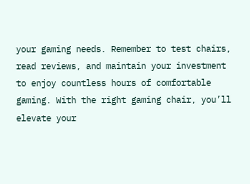your gaming needs. Remember to test chairs, read reviews, and maintain your investment to enjoy countless hours of comfortable gaming. With the right gaming chair, you’ll elevate your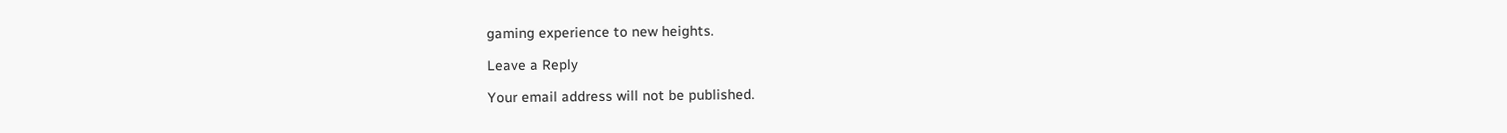gaming experience to new heights.

Leave a Reply

Your email address will not be published.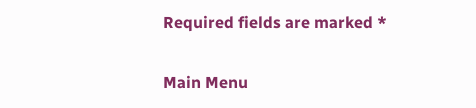Required fields are marked *

Main Menu